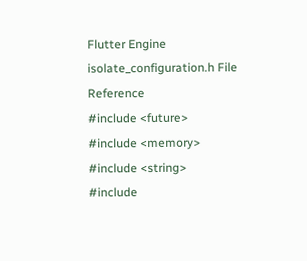Flutter Engine
isolate_configuration.h File Reference
#include <future>
#include <memory>
#include <string>
#include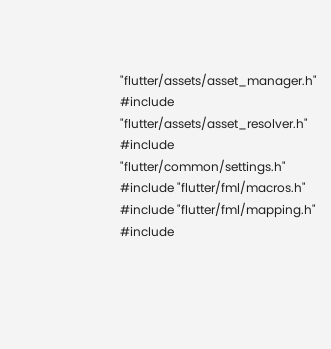"flutter/assets/asset_manager.h"
#include "flutter/assets/asset_resolver.h"
#include "flutter/common/settings.h"
#include "flutter/fml/macros.h"
#include "flutter/fml/mapping.h"
#include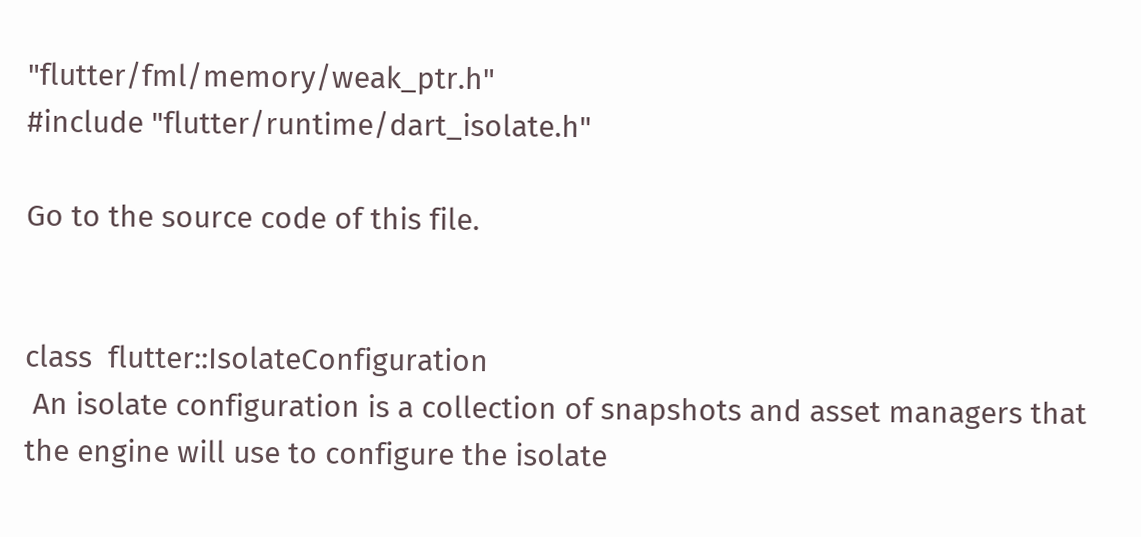"flutter/fml/memory/weak_ptr.h"
#include "flutter/runtime/dart_isolate.h"

Go to the source code of this file.


class  flutter::IsolateConfiguration
 An isolate configuration is a collection of snapshots and asset managers that the engine will use to configure the isolate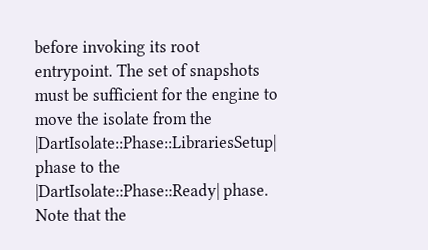before invoking its root entrypoint. The set of snapshots must be sufficient for the engine to move the isolate from the |DartIsolate::Phase::LibrariesSetup| phase to the |DartIsolate::Phase::Ready| phase. Note that the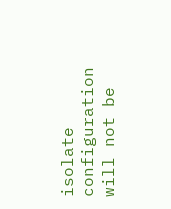isolate configuration will not be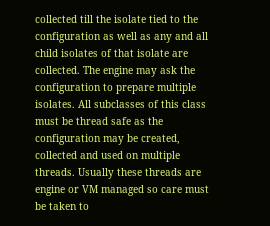collected till the isolate tied to the configuration as well as any and all child isolates of that isolate are collected. The engine may ask the configuration to prepare multiple isolates. All subclasses of this class must be thread safe as the configuration may be created, collected and used on multiple threads. Usually these threads are engine or VM managed so care must be taken to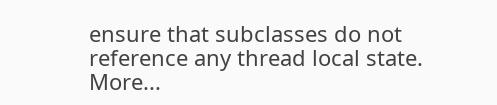ensure that subclasses do not reference any thread local state. More...